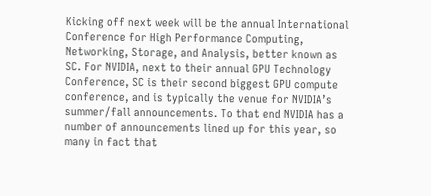Kicking off next week will be the annual International Conference for High Performance Computing, Networking, Storage, and Analysis, better known as SC. For NVIDIA, next to their annual GPU Technology Conference, SC is their second biggest GPU compute conference, and is typically the venue for NVIDIA’s summer/fall announcements. To that end NVIDIA has a number of announcements lined up for this year, so many in fact that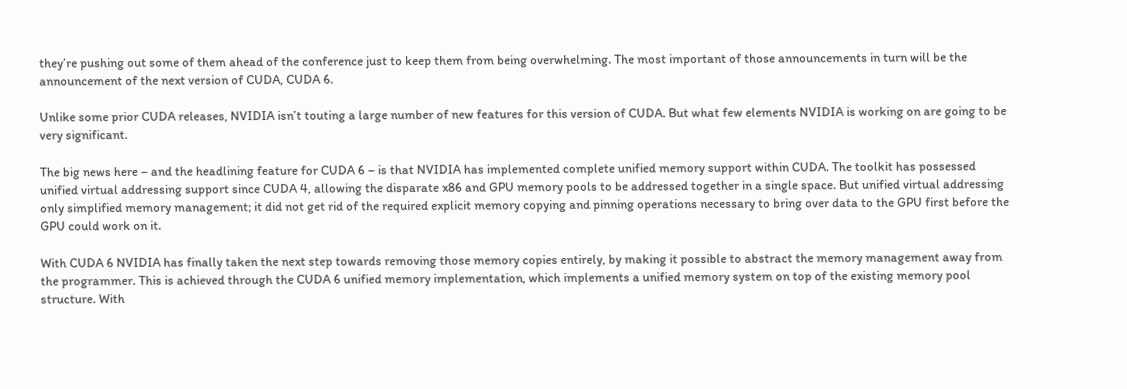they’re pushing out some of them ahead of the conference just to keep them from being overwhelming. The most important of those announcements in turn will be the announcement of the next version of CUDA, CUDA 6.

Unlike some prior CUDA releases, NVIDIA isn’t touting a large number of new features for this version of CUDA. But what few elements NVIDIA is working on are going to be very significant.

The big news here – and the headlining feature for CUDA 6 – is that NVIDIA has implemented complete unified memory support within CUDA. The toolkit has possessed unified virtual addressing support since CUDA 4, allowing the disparate x86 and GPU memory pools to be addressed together in a single space. But unified virtual addressing only simplified memory management; it did not get rid of the required explicit memory copying and pinning operations necessary to bring over data to the GPU first before the GPU could work on it.

With CUDA 6 NVIDIA has finally taken the next step towards removing those memory copies entirely, by making it possible to abstract the memory management away from the programmer. This is achieved through the CUDA 6 unified memory implementation, which implements a unified memory system on top of the existing memory pool structure. With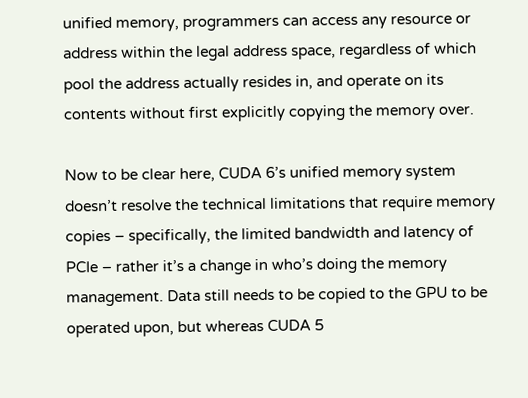unified memory, programmers can access any resource or address within the legal address space, regardless of which pool the address actually resides in, and operate on its contents without first explicitly copying the memory over.

Now to be clear here, CUDA 6’s unified memory system doesn’t resolve the technical limitations that require memory copies – specifically, the limited bandwidth and latency of PCIe – rather it’s a change in who’s doing the memory management. Data still needs to be copied to the GPU to be operated upon, but whereas CUDA 5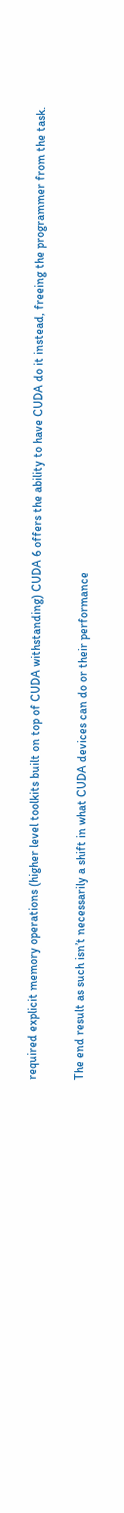required explicit memory operations (higher level toolkits built on top of CUDA withstanding) CUDA 6 offers the ability to have CUDA do it instead, freeing the programmer from the task.

The end result as such isn’t necessarily a shift in what CUDA devices can do or their performance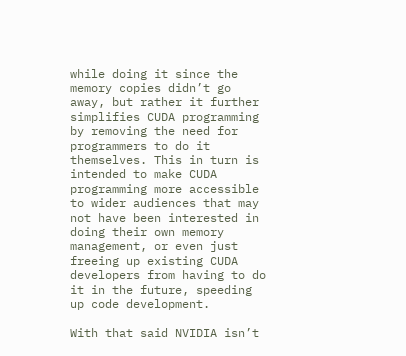while doing it since the memory copies didn’t go away, but rather it further simplifies CUDA programming by removing the need for programmers to do it themselves. This in turn is intended to make CUDA programming more accessible to wider audiences that may not have been interested in doing their own memory management, or even just freeing up existing CUDA developers from having to do it in the future, speeding up code development.

With that said NVIDIA isn’t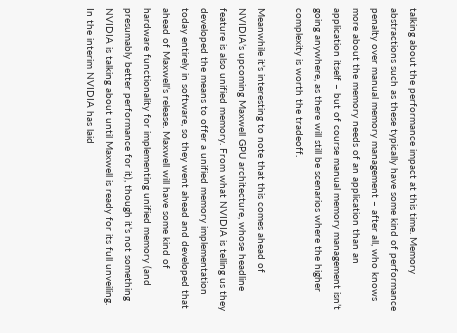talking about the performance impact at this time. Memory abstractions such as these typically have some kind of performance penalty over manual memory management – after all, who knows more about the memory needs of an application than an application itself – but of course manual memory management isn’t going anywhere, as there will still be scenarios where the higher complexity is worth the tradeoff.

Meanwhile it’s interesting to note that this comes ahead of NVIDIA’s upcoming Maxwell GPU architecture, whose headline feature is also unified memory. From what NVIDIA is telling us they developed the means to offer a unified memory implementation today entirely in software, so they went ahead and developed that ahead of Maxwell’s release. Maxwell will have some kind of hardware functionality for implementing unified memory (and presumably better performance for it), though it’s not something NVIDIA is talking about until Maxwell is ready for its full unveiling. In the interim NVIDIA has laid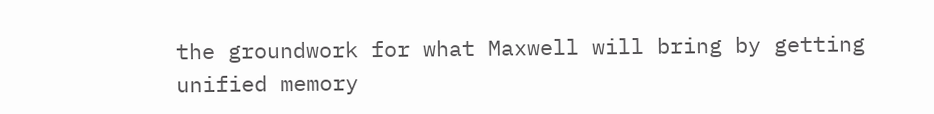the groundwork for what Maxwell will bring by getting unified memory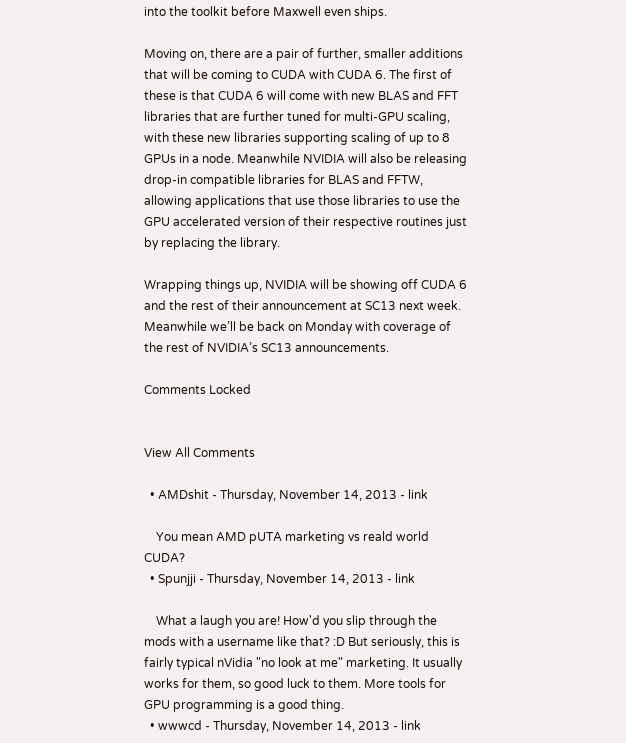into the toolkit before Maxwell even ships.

Moving on, there are a pair of further, smaller additions that will be coming to CUDA with CUDA 6. The first of these is that CUDA 6 will come with new BLAS and FFT libraries that are further tuned for multi-GPU scaling, with these new libraries supporting scaling of up to 8 GPUs in a node. Meanwhile NVIDIA will also be releasing drop-in compatible libraries for BLAS and FFTW, allowing applications that use those libraries to use the GPU accelerated version of their respective routines just by replacing the library.

Wrapping things up, NVIDIA will be showing off CUDA 6 and the rest of their announcement at SC13 next week. Meanwhile we’ll be back on Monday with coverage of the rest of NVIDIA’s SC13 announcements.

Comments Locked


View All Comments

  • AMDshit - Thursday, November 14, 2013 - link

    You mean AMD pUTA marketing vs reald world CUDA?
  • Spunjji - Thursday, November 14, 2013 - link

    What a laugh you are! How'd you slip through the mods with a username like that? :D But seriously, this is fairly typical nVidia "no look at me" marketing. It usually works for them, so good luck to them. More tools for GPU programming is a good thing.
  • wwwcd - Thursday, November 14, 2013 - link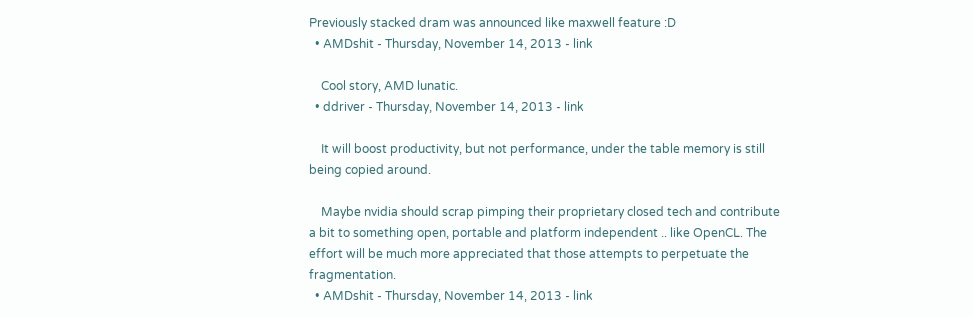Previously stacked dram was announced like maxwell feature :D
  • AMDshit - Thursday, November 14, 2013 - link

    Cool story, AMD lunatic.
  • ddriver - Thursday, November 14, 2013 - link

    It will boost productivity, but not performance, under the table memory is still being copied around.

    Maybe nvidia should scrap pimping their proprietary closed tech and contribute a bit to something open, portable and platform independent .. like OpenCL. The effort will be much more appreciated that those attempts to perpetuate the fragmentation.
  • AMDshit - Thursday, November 14, 2013 - link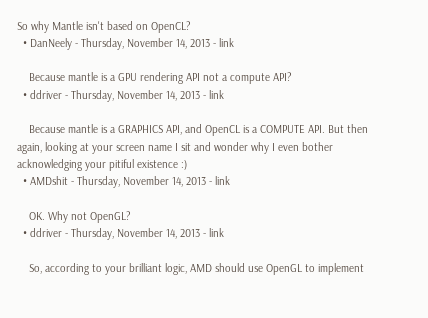So why Mantle isn't based on OpenCL?
  • DanNeely - Thursday, November 14, 2013 - link

    Because mantle is a GPU rendering API not a compute API?
  • ddriver - Thursday, November 14, 2013 - link

    Because mantle is a GRAPHICS API, and OpenCL is a COMPUTE API. But then again, looking at your screen name I sit and wonder why I even bother acknowledging your pitiful existence :)
  • AMDshit - Thursday, November 14, 2013 - link

    OK. Why not OpenGL?
  • ddriver - Thursday, November 14, 2013 - link

    So, according to your brilliant logic, AMD should use OpenGL to implement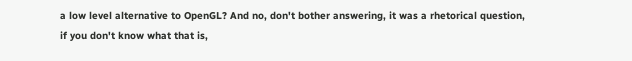a low level alternative to OpenGL? And no, don't bother answering, it was a rhetorical question, if you don't know what that is,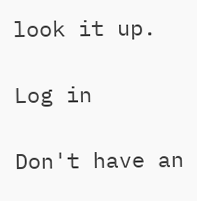look it up.

Log in

Don't have an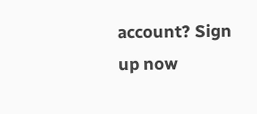account? Sign up now